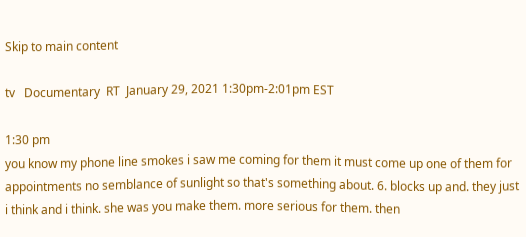Skip to main content

tv   Documentary  RT  January 29, 2021 1:30pm-2:01pm EST

1:30 pm
you know my phone line smokes i saw me coming for them it must come up one of them for appointments no semblance of sunlight so that's something about. 6. blocks up and. they just i think and i think. she was you make them. more serious for them. then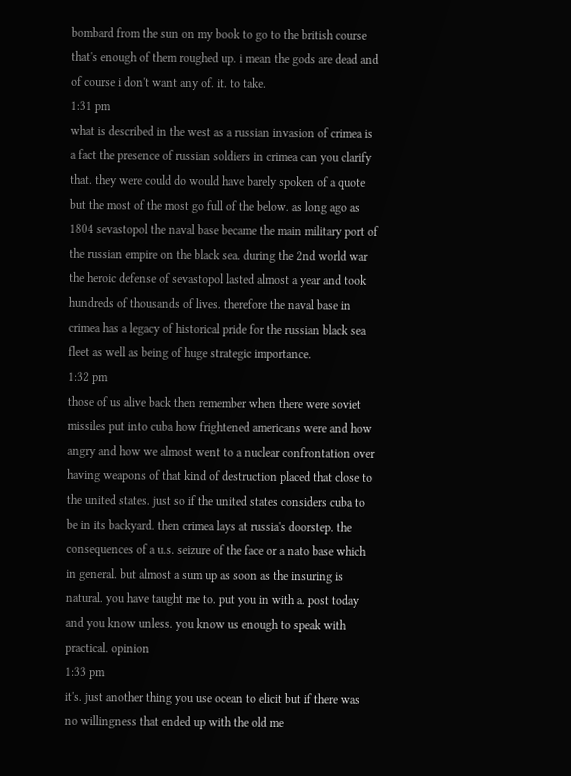bombard from the sun on my book to go to the british course that's enough of them roughed up. i mean the gods are dead and of course i don't want any of. it. to take.
1:31 pm
what is described in the west as a russian invasion of crimea is a fact the presence of russian soldiers in crimea can you clarify that. they were could do would have barely spoken of a quote but the most of the most go full of the below. as long ago as 1804 sevastopol the naval base became the main military port of the russian empire on the black sea. during the 2nd world war the heroic defense of sevastopol lasted almost a year and took hundreds of thousands of lives. therefore the naval base in crimea has a legacy of historical pride for the russian black sea fleet as well as being of huge strategic importance.
1:32 pm
those of us alive back then remember when there were soviet missiles put into cuba how frightened americans were and how angry and how we almost went to a nuclear confrontation over having weapons of that kind of destruction placed that close to the united states. just so if the united states considers cuba to be in its backyard. then crimea lays at russia's doorstep. the consequences of a u.s. seizure of the face or a nato base which in general. but almost a sum up as soon as the insuring is natural. you have taught me to. put you in with a. post today and you know unless. you know us enough to speak with practical. opinion
1:33 pm
it's. just another thing you use ocean to elicit but if there was no willingness that ended up with the old me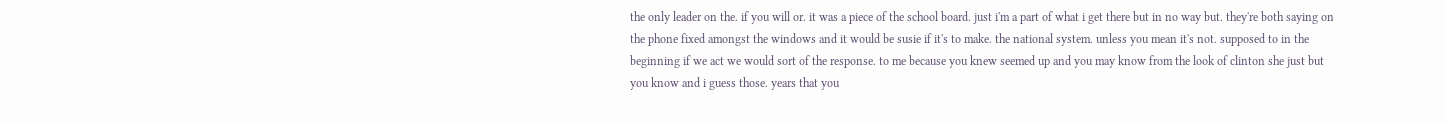the only leader on the. if you will or. it was a piece of the school board. just i'm a part of what i get there but in no way but. they're both saying on the phone fixed amongst the windows and it would be susie if it's to make. the national system. unless you mean it's not. supposed to in the beginning if we act we would sort of the response. to me because you knew seemed up and you may know from the look of clinton she just but you know and i guess those. years that you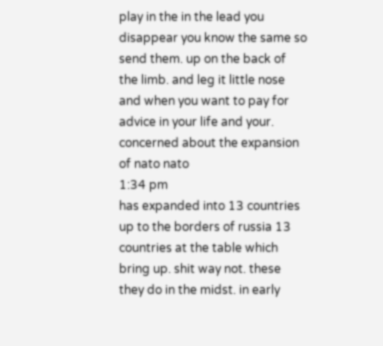play in the in the lead you disappear you know the same so send them. up on the back of the limb. and leg it little nose and when you want to pay for advice in your life and your. concerned about the expansion of nato nato
1:34 pm
has expanded into 13 countries up to the borders of russia 13 countries at the table which bring up. shit way not. these they do in the midst. in early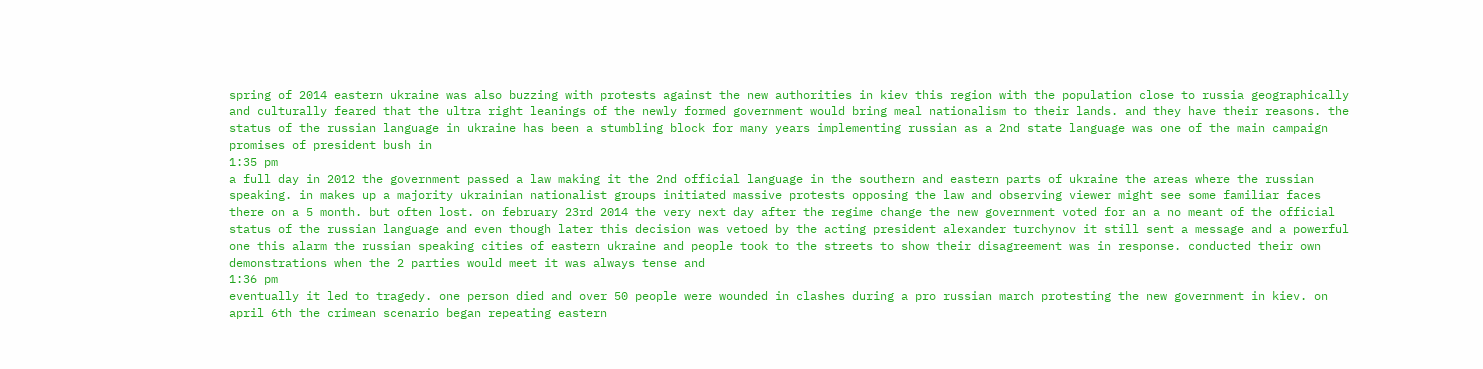spring of 2014 eastern ukraine was also buzzing with protests against the new authorities in kiev this region with the population close to russia geographically and culturally feared that the ultra right leanings of the newly formed government would bring meal nationalism to their lands. and they have their reasons. the status of the russian language in ukraine has been a stumbling block for many years implementing russian as a 2nd state language was one of the main campaign promises of president bush in
1:35 pm
a full day in 2012 the government passed a law making it the 2nd official language in the southern and eastern parts of ukraine the areas where the russian speaking. in makes up a majority ukrainian nationalist groups initiated massive protests opposing the law and observing viewer might see some familiar faces there on a 5 month. but often lost. on february 23rd 2014 the very next day after the regime change the new government voted for an a no meant of the official status of the russian language and even though later this decision was vetoed by the acting president alexander turchynov it still sent a message and a powerful one this alarm the russian speaking cities of eastern ukraine and people took to the streets to show their disagreement was in response. conducted their own demonstrations when the 2 parties would meet it was always tense and
1:36 pm
eventually it led to tragedy. one person died and over 50 people were wounded in clashes during a pro russian march protesting the new government in kiev. on april 6th the crimean scenario began repeating eastern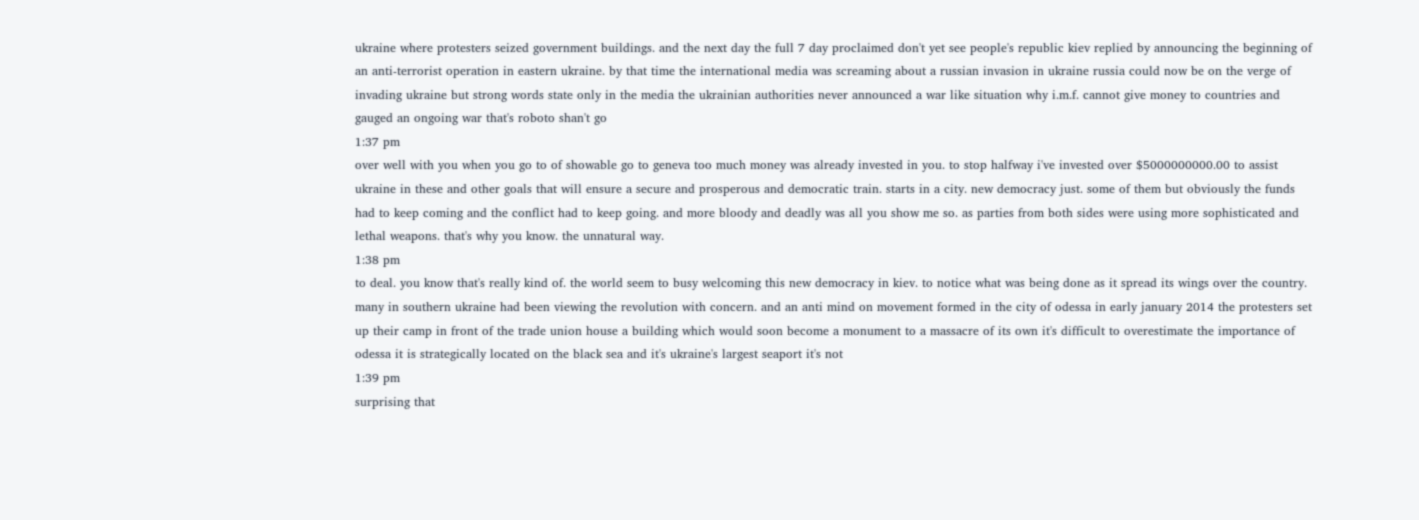ukraine where protesters seized government buildings. and the next day the full 7 day proclaimed don't yet see people's republic kiev replied by announcing the beginning of an anti-terrorist operation in eastern ukraine. by that time the international media was screaming about a russian invasion in ukraine russia could now be on the verge of invading ukraine but strong words state only in the media the ukrainian authorities never announced a war like situation why i.m.f. cannot give money to countries and gauged an ongoing war that's roboto shan't go
1:37 pm
over well with you when you go to of showable go to geneva too much money was already invested in you. to stop halfway i've invested over $5000000000.00 to assist ukraine in these and other goals that will ensure a secure and prosperous and democratic train. starts in a city. new democracy just. some of them but obviously the funds had to keep coming and the conflict had to keep going. and more bloody and deadly was all you show me so. as parties from both sides were using more sophisticated and lethal weapons. that's why you know. the unnatural way.
1:38 pm
to deal. you know that's really kind of. the world seem to busy welcoming this new democracy in kiev. to notice what was being done as it spread its wings over the country. many in southern ukraine had been viewing the revolution with concern. and an anti mind on movement formed in the city of odessa in early january 2014 the protesters set up their camp in front of the trade union house a building which would soon become a monument to a massacre of its own it's difficult to overestimate the importance of odessa it is strategically located on the black sea and it's ukraine's largest seaport it's not
1:39 pm
surprising that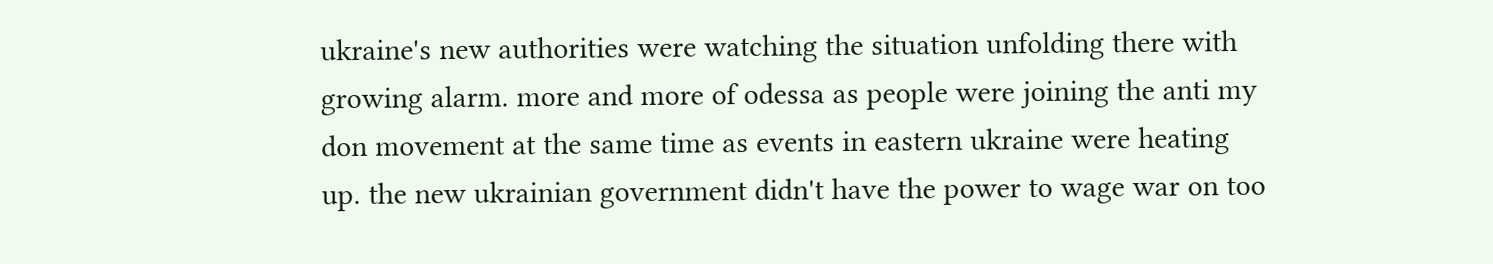ukraine's new authorities were watching the situation unfolding there with growing alarm. more and more of odessa as people were joining the anti my don movement at the same time as events in eastern ukraine were heating up. the new ukrainian government didn't have the power to wage war on too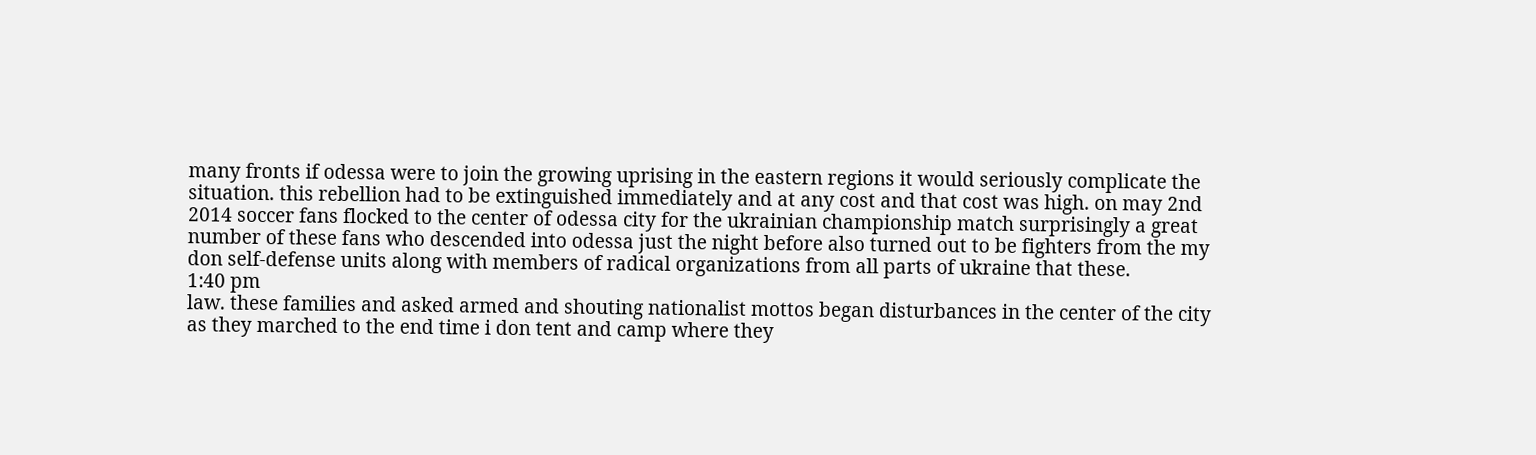many fronts if odessa were to join the growing uprising in the eastern regions it would seriously complicate the situation. this rebellion had to be extinguished immediately and at any cost and that cost was high. on may 2nd 2014 soccer fans flocked to the center of odessa city for the ukrainian championship match surprisingly a great number of these fans who descended into odessa just the night before also turned out to be fighters from the my don self-defense units along with members of radical organizations from all parts of ukraine that these.
1:40 pm
law. these families and asked armed and shouting nationalist mottos began disturbances in the center of the city as they marched to the end time i don tent and camp where they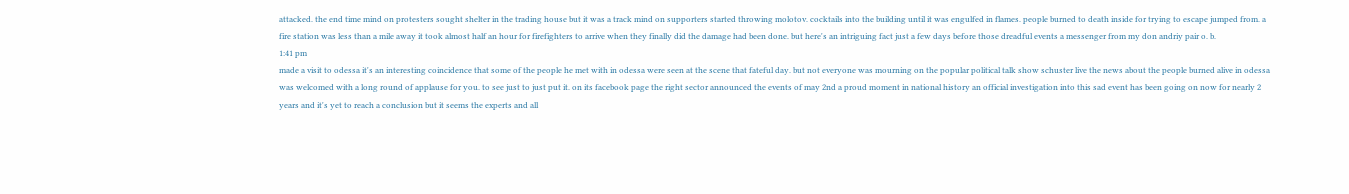attacked. the end time mind on protesters sought shelter in the trading house but it was a track mind on supporters started throwing molotov. cocktails into the building until it was engulfed in flames. people burned to death inside for trying to escape jumped from. a fire station was less than a mile away it took almost half an hour for firefighters to arrive when they finally did the damage had been done. but here's an intriguing fact just a few days before those dreadful events a messenger from my don andriy pair o. b.
1:41 pm
made a visit to odessa it's an interesting coincidence that some of the people he met with in odessa were seen at the scene that fateful day. but not everyone was mourning on the popular political talk show schuster live the news about the people burned alive in odessa was welcomed with a long round of applause for you. to see just to just put it. on its facebook page the right sector announced the events of may 2nd a proud moment in national history an official investigation into this sad event has been going on now for nearly 2 years and it's yet to reach a conclusion but it seems the experts and all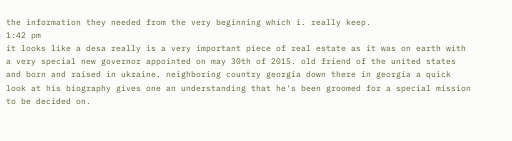the information they needed from the very beginning which i. really keep.
1:42 pm
it looks like a desa really is a very important piece of real estate as it was on earth with a very special new governor appointed on may 30th of 2015. old friend of the united states and born and raised in ukraine. neighboring country georgia down there in georgia a quick look at his biography gives one an understanding that he's been groomed for a special mission to be decided on.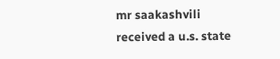mr saakashvili received a u.s. state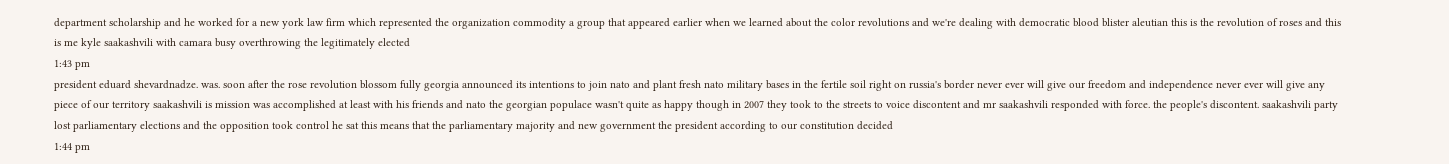department scholarship and he worked for a new york law firm which represented the organization commodity a group that appeared earlier when we learned about the color revolutions and we're dealing with democratic blood blister aleutian this is the revolution of roses and this is me kyle saakashvili with camara busy overthrowing the legitimately elected
1:43 pm
president eduard shevardnadze. was. soon after the rose revolution blossom fully georgia announced its intentions to join nato and plant fresh nato military bases in the fertile soil right on russia's border never ever will give our freedom and independence never ever will give any piece of our territory saakashvili is mission was accomplished at least with his friends and nato the georgian populace wasn't quite as happy though in 2007 they took to the streets to voice discontent and mr saakashvili responded with force. the people's discontent. saakashvili party lost parliamentary elections and the opposition took control he sat this means that the parliamentary majority and new government the president according to our constitution decided
1:44 pm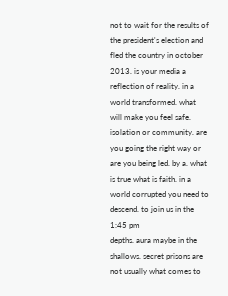not to wait for the results of the president's election and fled the country in october 2013. is your media a reflection of reality. in a world transformed. what will make you feel safe. isolation or community. are you going the right way or are you being led. by a. what is true what is faith. in a world corrupted you need to descend. to join us in the
1:45 pm
depths. aura maybe in the shallows. secret prisons are not usually what comes to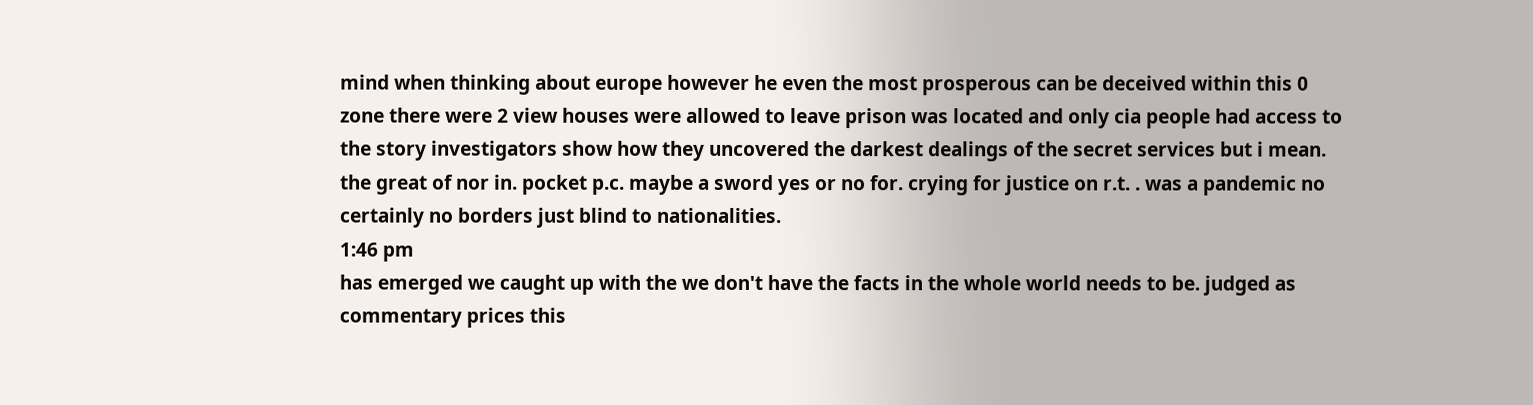mind when thinking about europe however he even the most prosperous can be deceived within this 0 zone there were 2 view houses were allowed to leave prison was located and only cia people had access to the story investigators show how they uncovered the darkest dealings of the secret services but i mean. the great of nor in. pocket p.c. maybe a sword yes or no for. crying for justice on r.t. . was a pandemic no certainly no borders just blind to nationalities.
1:46 pm
has emerged we caught up with the we don't have the facts in the whole world needs to be. judged as commentary prices this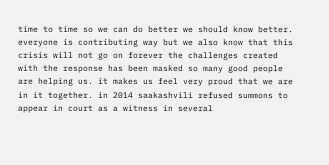time to time so we can do better we should know better. everyone is contributing way but we also know that this crisis will not go on forever the challenges created with the response has been masked so many good people are helping us. it makes us feel very proud that we are in it together. in 2014 saakashvili refused summons to appear in court as a witness in several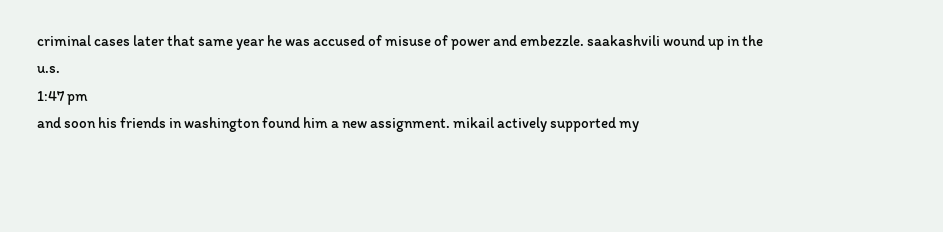criminal cases later that same year he was accused of misuse of power and embezzle. saakashvili wound up in the u.s.
1:47 pm
and soon his friends in washington found him a new assignment. mikail actively supported my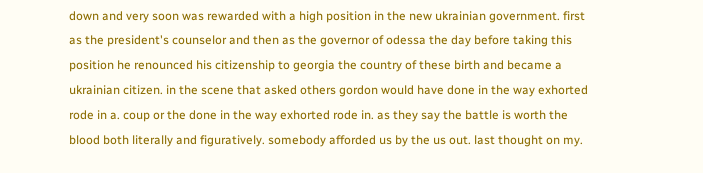down and very soon was rewarded with a high position in the new ukrainian government. first as the president's counselor and then as the governor of odessa the day before taking this position he renounced his citizenship to georgia the country of these birth and became a ukrainian citizen. in the scene that asked others gordon would have done in the way exhorted rode in a. coup or the done in the way exhorted rode in. as they say the battle is worth the blood both literally and figuratively. somebody afforded us by the us out. last thought on my.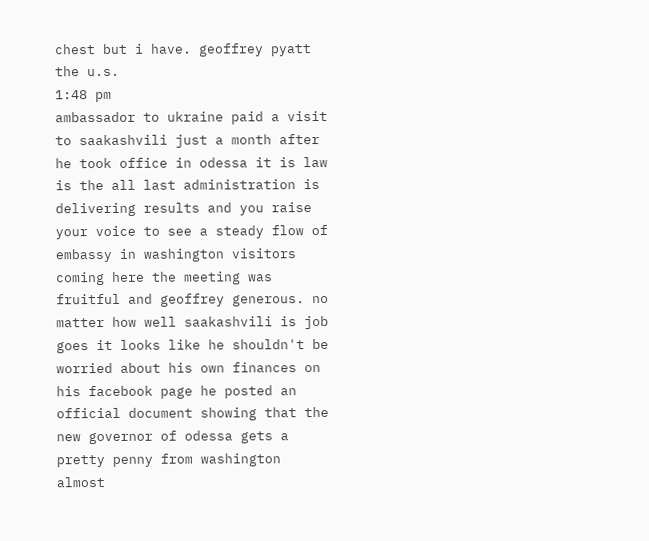chest but i have. geoffrey pyatt the u.s.
1:48 pm
ambassador to ukraine paid a visit to saakashvili just a month after he took office in odessa it is law is the all last administration is delivering results and you raise your voice to see a steady flow of embassy in washington visitors coming here the meeting was fruitful and geoffrey generous. no matter how well saakashvili is job goes it looks like he shouldn't be worried about his own finances on his facebook page he posted an official document showing that the new governor of odessa gets a pretty penny from washington almost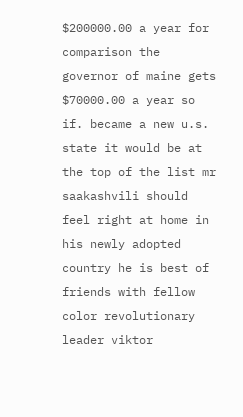$200000.00 a year for comparison the governor of maine gets $70000.00 a year so if. became a new u.s. state it would be at the top of the list mr saakashvili should feel right at home in his newly adopted country he is best of friends with fellow color revolutionary leader viktor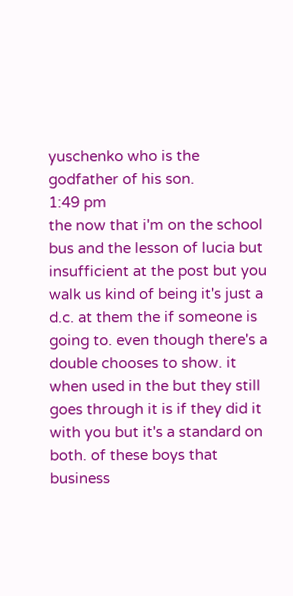yuschenko who is the godfather of his son.
1:49 pm
the now that i'm on the school bus and the lesson of lucia but insufficient at the post but you walk us kind of being it's just a d.c. at them the if someone is going to. even though there's a double chooses to show. it when used in the but they still goes through it is if they did it with you but it's a standard on both. of these boys that business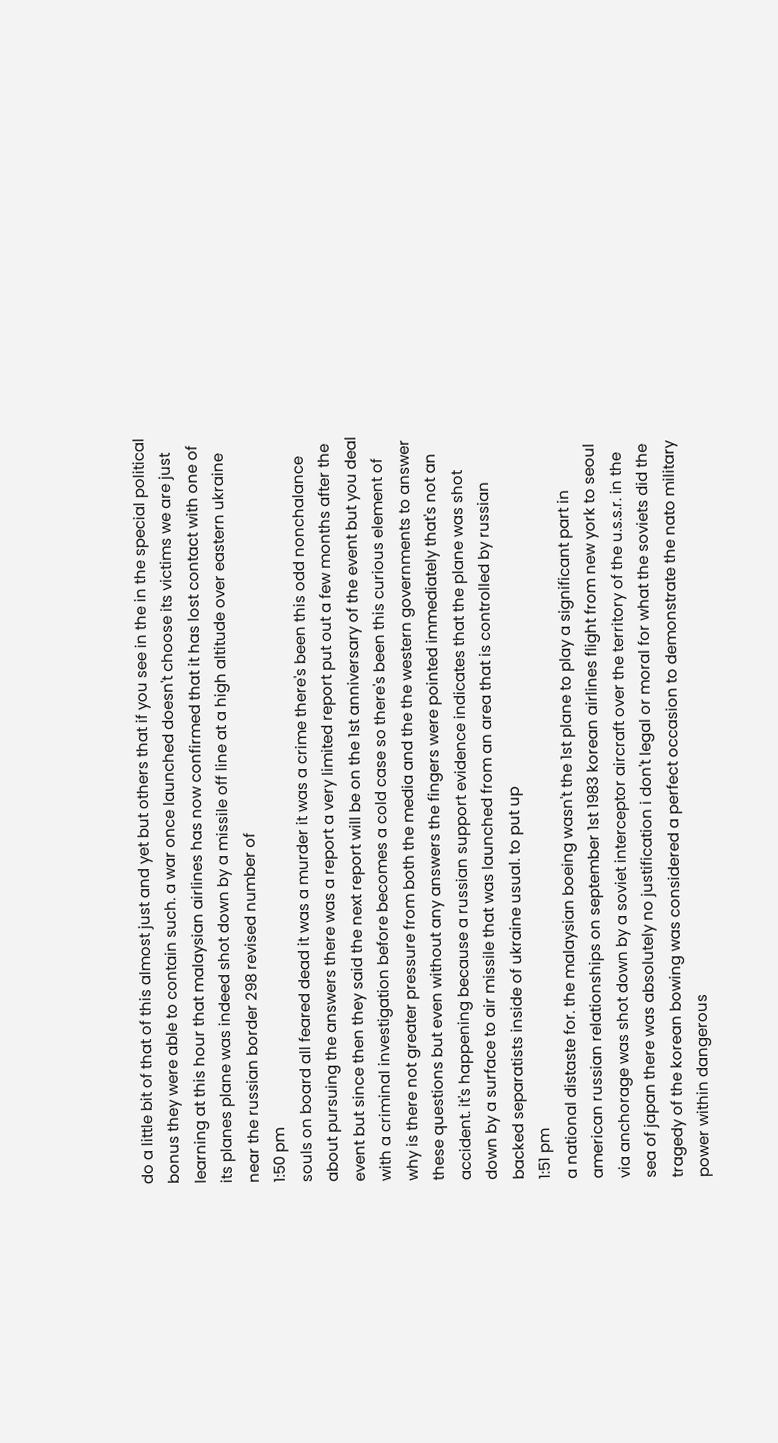do a little bit of that of this almost just and yet but others that if you see in the in the special political bonus they were able to contain such. a war once launched doesn't choose its victims we are just learning at this hour that malaysian airlines has now confirmed that it has lost contact with one of its planes plane was indeed shot down by a missile off line at a high altitude over eastern ukraine near the russian border 298 revised number of
1:50 pm
souls on board all feared dead it was a murder it was a crime there's been this odd nonchalance about pursuing the answers there was a report a very limited report put out a few months after the event but since then they said the next report will be on the 1st anniversary of the event but you deal with a criminal investigation before becomes a cold case so there's been this curious element of why is there not greater pressure from both the media and the the western governments to answer these questions but even without any answers the fingers were pointed immediately that's not an accident. it's happening because a russian support evidence indicates that the plane was shot down by a surface to air missile that was launched from an area that is controlled by russian backed separatists inside of ukraine usual. to put up
1:51 pm
a national distaste for. the malaysian boeing wasn't the 1st plane to play a significant part in american russian relationships on september 1st 1983 korean airlines flight from new york to seoul via anchorage was shot down by a soviet interceptor aircraft over the territory of the u.s.s.r. in the sea of japan there was absolutely no justification i don't legal or moral for what the soviets did the tragedy of the korean bowing was considered a perfect occasion to demonstrate the nato military power within dangerous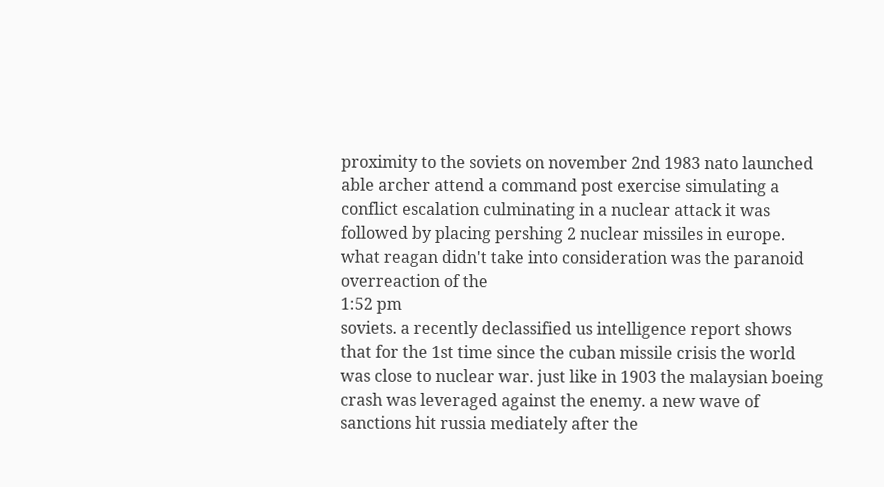proximity to the soviets on november 2nd 1983 nato launched able archer attend a command post exercise simulating a conflict escalation culminating in a nuclear attack it was followed by placing pershing 2 nuclear missiles in europe. what reagan didn't take into consideration was the paranoid overreaction of the
1:52 pm
soviets. a recently declassified us intelligence report shows that for the 1st time since the cuban missile crisis the world was close to nuclear war. just like in 1903 the malaysian boeing crash was leveraged against the enemy. a new wave of sanctions hit russia mediately after the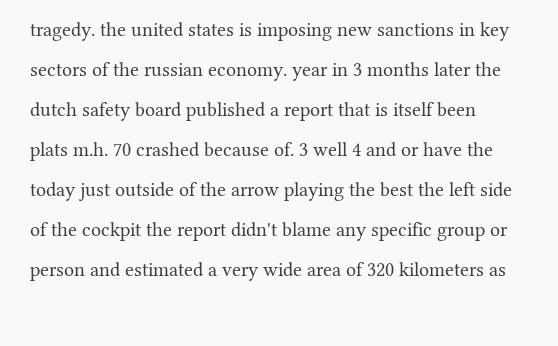tragedy. the united states is imposing new sanctions in key sectors of the russian economy. year in 3 months later the dutch safety board published a report that is itself been plats m.h. 70 crashed because of. 3 well 4 and or have the today just outside of the arrow playing the best the left side of the cockpit the report didn't blame any specific group or person and estimated a very wide area of 320 kilometers as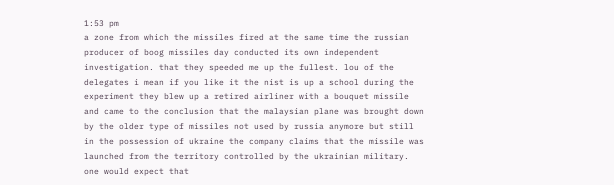1:53 pm
a zone from which the missiles fired at the same time the russian producer of boog missiles day conducted its own independent investigation. that they speeded me up the fullest. lou of the delegates i mean if you like it the nist is up a school during the experiment they blew up a retired airliner with a bouquet missile and came to the conclusion that the malaysian plane was brought down by the older type of missiles not used by russia anymore but still in the possession of ukraine the company claims that the missile was launched from the territory controlled by the ukrainian military. one would expect that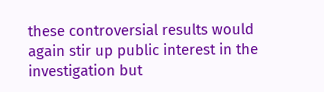these controversial results would again stir up public interest in the investigation but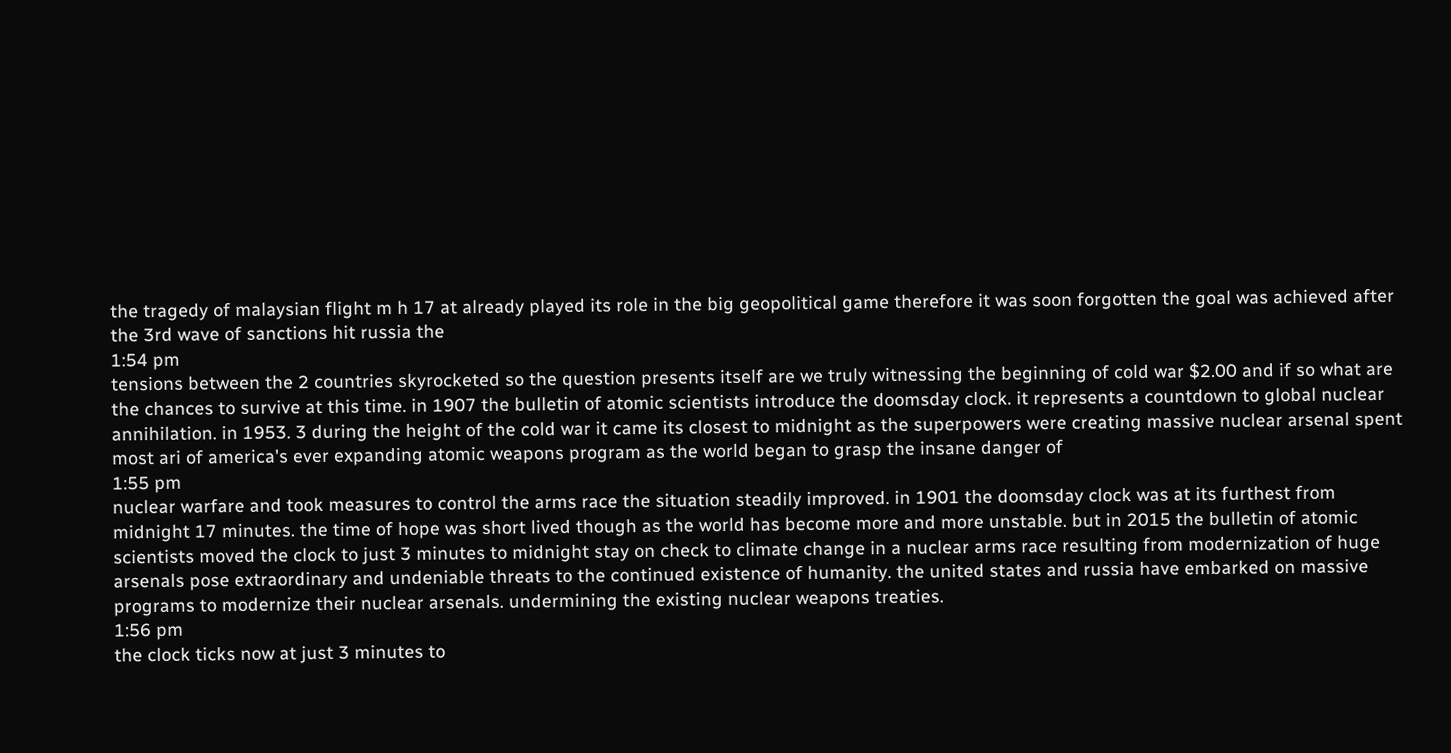the tragedy of malaysian flight m h 17 at already played its role in the big geopolitical game therefore it was soon forgotten the goal was achieved after the 3rd wave of sanctions hit russia the
1:54 pm
tensions between the 2 countries skyrocketed so the question presents itself are we truly witnessing the beginning of cold war $2.00 and if so what are the chances to survive at this time. in 1907 the bulletin of atomic scientists introduce the doomsday clock. it represents a countdown to global nuclear annihilation. in 1953. 3 during the height of the cold war it came its closest to midnight as the superpowers were creating massive nuclear arsenal spent most ari of america's ever expanding atomic weapons program as the world began to grasp the insane danger of
1:55 pm
nuclear warfare and took measures to control the arms race the situation steadily improved. in 1901 the doomsday clock was at its furthest from midnight 17 minutes. the time of hope was short lived though as the world has become more and more unstable. but in 2015 the bulletin of atomic scientists moved the clock to just 3 minutes to midnight stay on check to climate change in a nuclear arms race resulting from modernization of huge arsenals pose extraordinary and undeniable threats to the continued existence of humanity. the united states and russia have embarked on massive programs to modernize their nuclear arsenals. undermining the existing nuclear weapons treaties.
1:56 pm
the clock ticks now at just 3 minutes to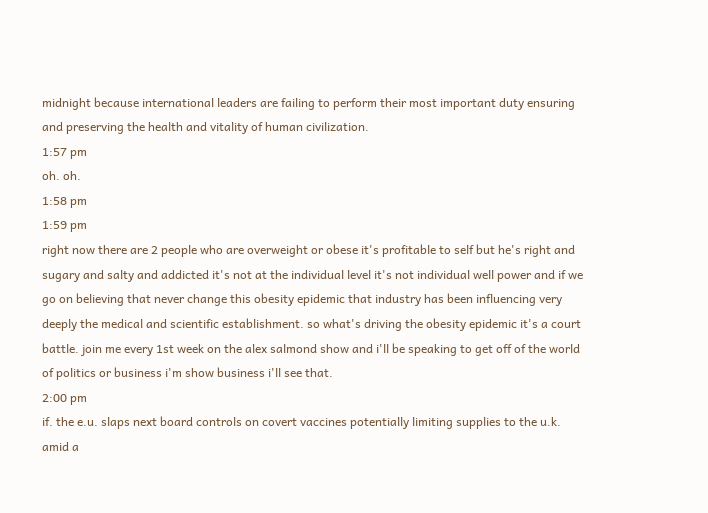midnight because international leaders are failing to perform their most important duty ensuring and preserving the health and vitality of human civilization.
1:57 pm
oh. oh.
1:58 pm
1:59 pm
right now there are 2 people who are overweight or obese it's profitable to self but he's right and sugary and salty and addicted it's not at the individual level it's not individual well power and if we go on believing that never change this obesity epidemic that industry has been influencing very deeply the medical and scientific establishment. so what's driving the obesity epidemic it's a court battle. join me every 1st week on the alex salmond show and i'll be speaking to get off of the world of politics or business i'm show business i'll see that.
2:00 pm
if. the e.u. slaps next board controls on covert vaccines potentially limiting supplies to the u.k. amid a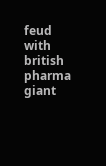feud with british pharma giant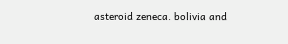asteroid zeneca. bolivia and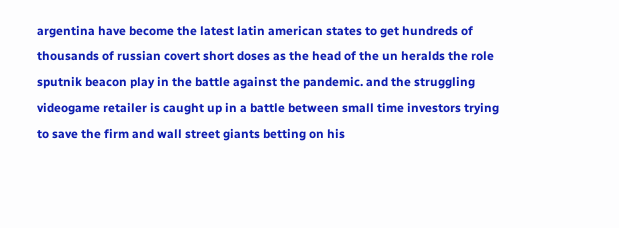argentina have become the latest latin american states to get hundreds of thousands of russian covert short doses as the head of the un heralds the role sputnik beacon play in the battle against the pandemic. and the struggling videogame retailer is caught up in a battle between small time investors trying to save the firm and wall street giants betting on his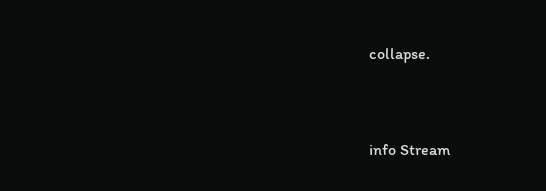collapse.


info Stream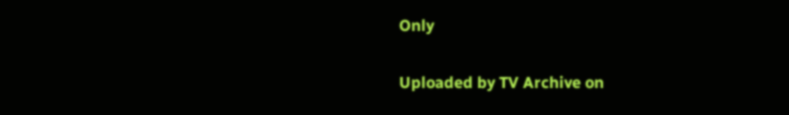Only

Uploaded by TV Archive on